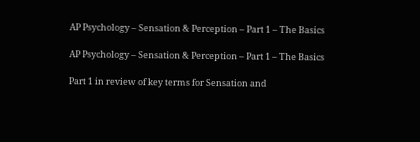AP Psychology – Sensation & Perception – Part 1 – The Basics

AP Psychology – Sensation & Perception – Part 1 – The Basics

Part 1 in review of key terms for Sensation and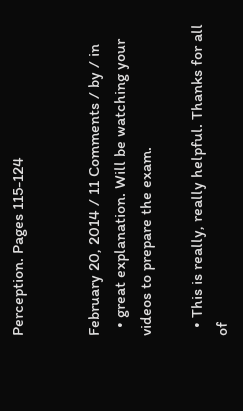Perception. Pages 115-124


February 20, 2014 / 11 Comments / by / in
  • great explanation. Will be watching your videos to prepare the exam.

  • This is really, really helpful. Thanks for all of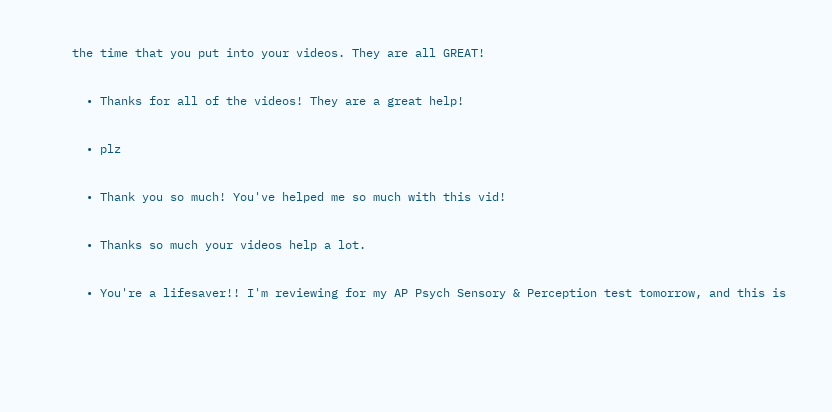the time that you put into your videos. They are all GREAT!

  • Thanks for all of the videos! They are a great help!

  • plz

  • Thank you so much! You've helped me so much with this vid!

  • Thanks so much your videos help a lot.

  • You're a lifesaver!! I'm reviewing for my AP Psych Sensory & Perception test tomorrow, and this is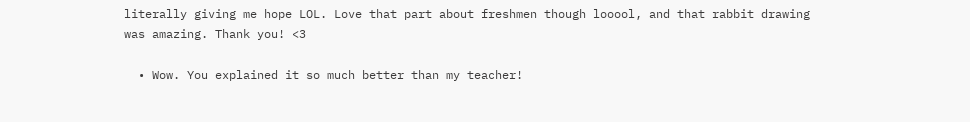literally giving me hope LOL. Love that part about freshmen though looool, and that rabbit drawing was amazing. Thank you! <3

  • Wow. You explained it so much better than my teacher!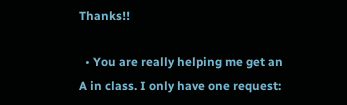Thanks!!

  • You are really helping me get an A in class. I only have one request: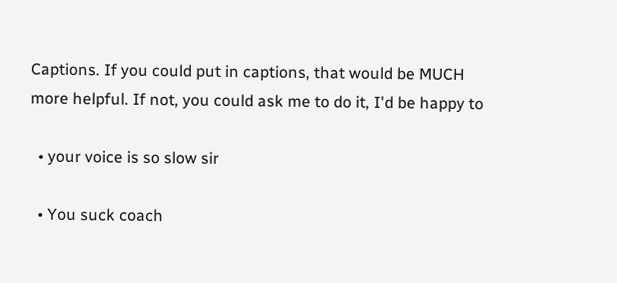Captions. If you could put in captions, that would be MUCH more helpful. If not, you could ask me to do it, I'd be happy to

  • your voice is so slow sir

  • You suck coach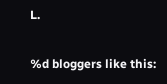L.

%d bloggers like this: